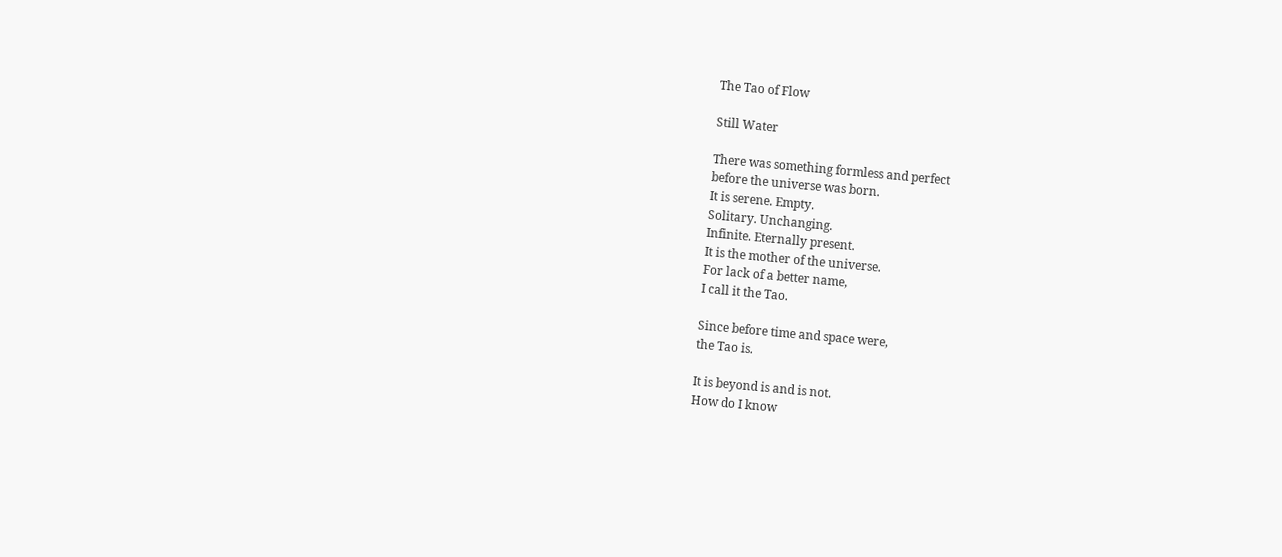The Tao of Flow

Still Water

There was something formless and perfect
before the universe was born.
It is serene. Empty.
Solitary. Unchanging.
Infinite. Eternally present.
It is the mother of the universe.
For lack of a better name,
I call it the Tao.

Since before time and space were,
the Tao is.

It is beyond is and is not.
How do I know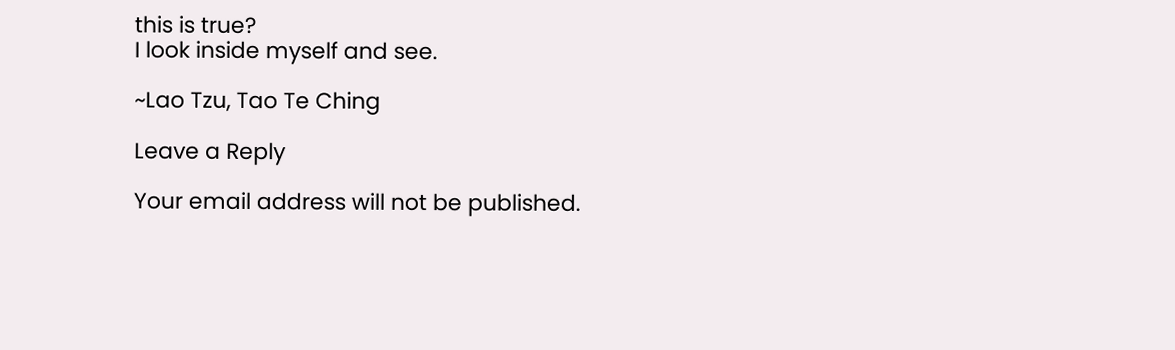this is true?
I look inside myself and see.

~Lao Tzu, Tao Te Ching

Leave a Reply

Your email address will not be published.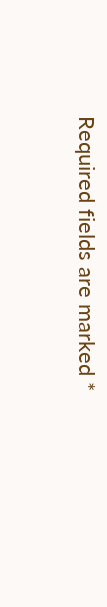Required fields are marked *